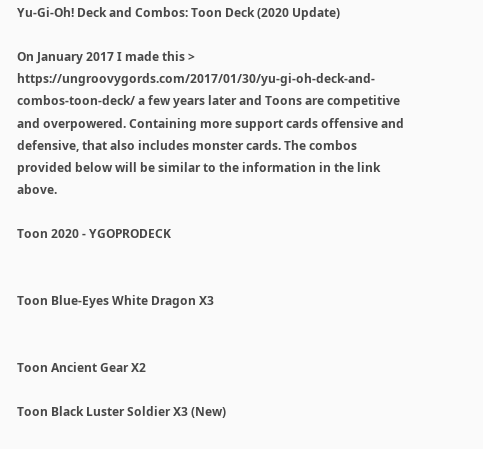Yu-Gi-Oh! Deck and Combos: Toon Deck (2020 Update)

On January 2017 I made this > https://ungroovygords.com/2017/01/30/yu-gi-oh-deck-and-combos-toon-deck/ a few years later and Toons are competitive and overpowered. Containing more support cards offensive and defensive, that also includes monster cards. The combos provided below will be similar to the information in the link above.

Toon 2020 - YGOPRODECK


Toon Blue-Eyes White Dragon X3


Toon Ancient Gear X2

Toon Black Luster Soldier X3 (New)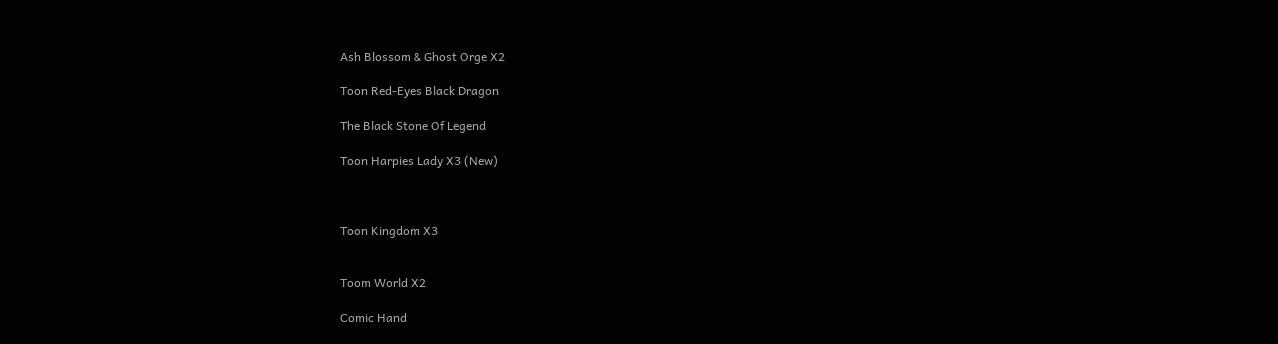Ash Blossom & Ghost Orge X2

Toon Red-Eyes Black Dragon

The Black Stone Of Legend

Toon Harpies Lady X3 (New)



Toon Kingdom X3


Toom World X2

Comic Hand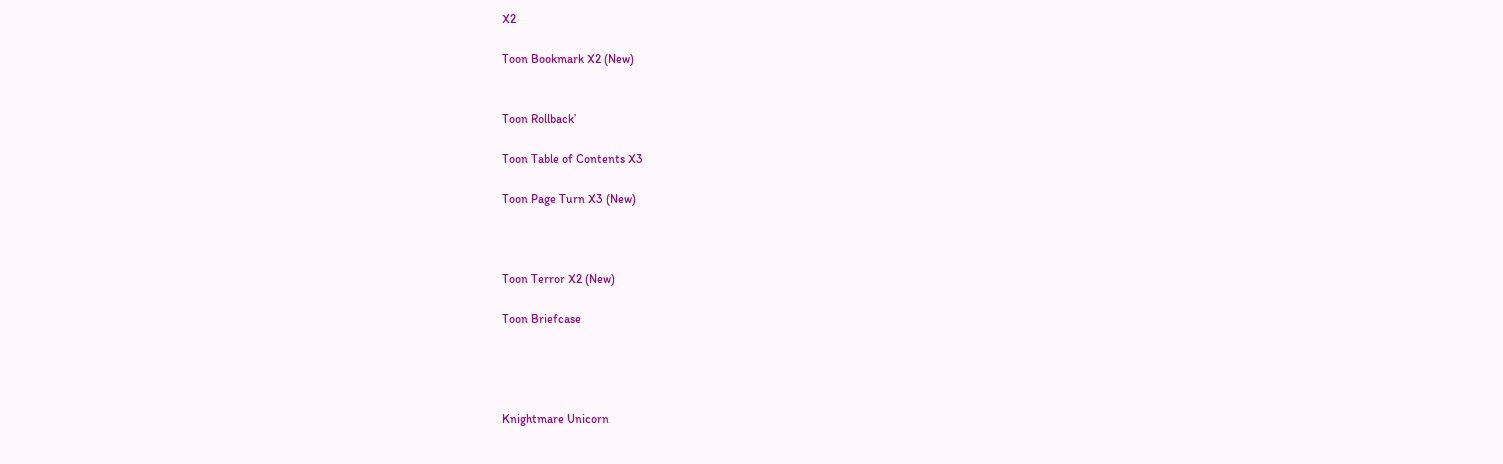X2

Toon Bookmark X2 (New)


Toon Rollback’

Toon Table of Contents X3

Toon Page Turn X3 (New)



Toon Terror X2 (New)

Toon Briefcase




Knightmare Unicorn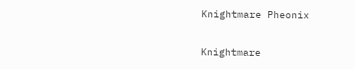Knightmare Pheonix

Knightmare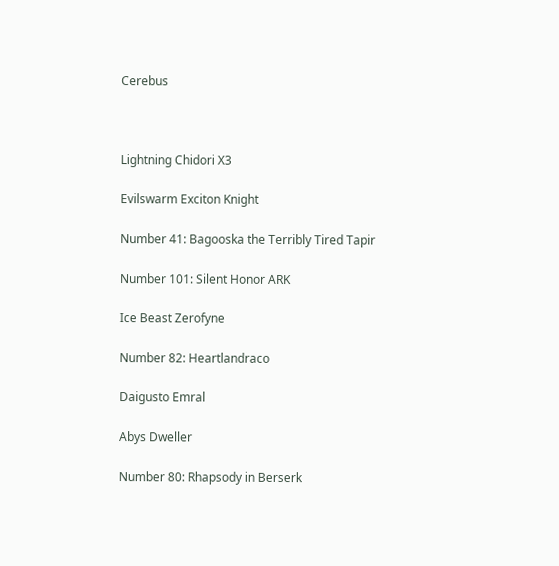Cerebus



Lightning Chidori X3

Evilswarm Exciton Knight

Number 41: Bagooska the Terribly Tired Tapir

Number 101: Silent Honor ARK

Ice Beast Zerofyne

Number 82: Heartlandraco

Daigusto Emral

Abys Dweller

Number 80: Rhapsody in Berserk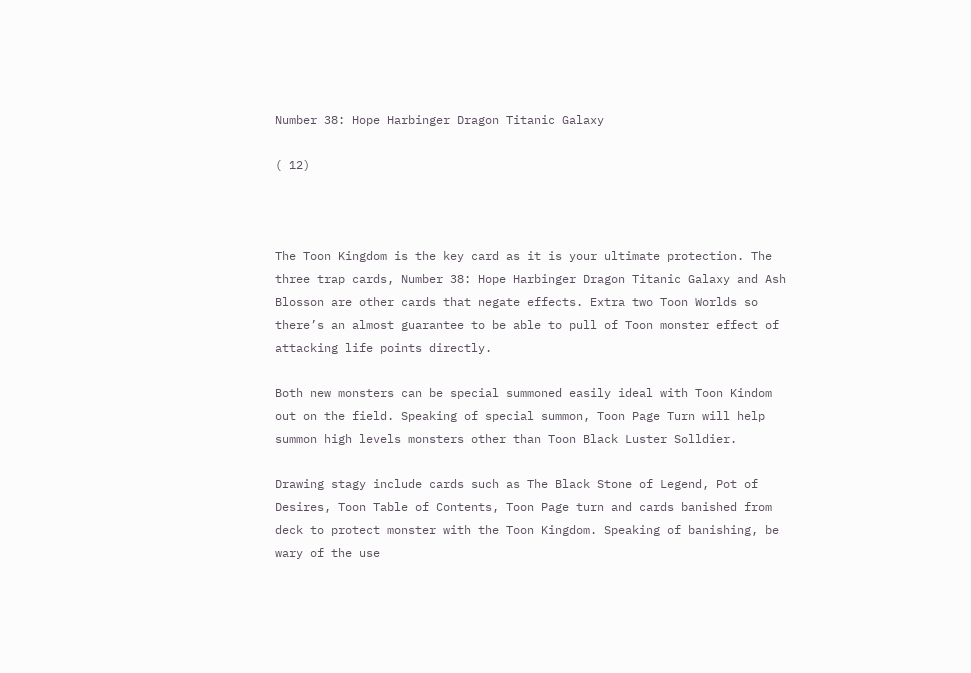Number 38: Hope Harbinger Dragon Titanic Galaxy

( 12)



The Toon Kingdom is the key card as it is your ultimate protection. The three trap cards, Number 38: Hope Harbinger Dragon Titanic Galaxy and Ash Blosson are other cards that negate effects. Extra two Toon Worlds so there’s an almost guarantee to be able to pull of Toon monster effect of attacking life points directly.

Both new monsters can be special summoned easily ideal with Toon Kindom out on the field. Speaking of special summon, Toon Page Turn will help summon high levels monsters other than Toon Black Luster Solldier.

Drawing stagy include cards such as The Black Stone of Legend, Pot of Desires, Toon Table of Contents, Toon Page turn and cards banished from deck to protect monster with the Toon Kingdom. Speaking of banishing, be wary of the use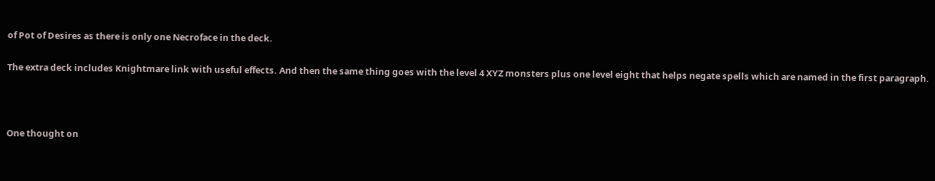of Pot of Desires as there is only one Necroface in the deck.

The extra deck includes Knightmare link with useful effects. And then the same thing goes with the level 4 XYZ monsters plus one level eight that helps negate spells which are named in the first paragraph.



One thought on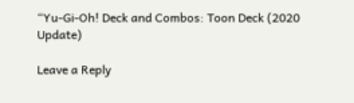“Yu-Gi-Oh! Deck and Combos: Toon Deck (2020 Update)

Leave a Reply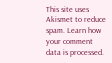This site uses Akismet to reduce spam. Learn how your comment data is processed.